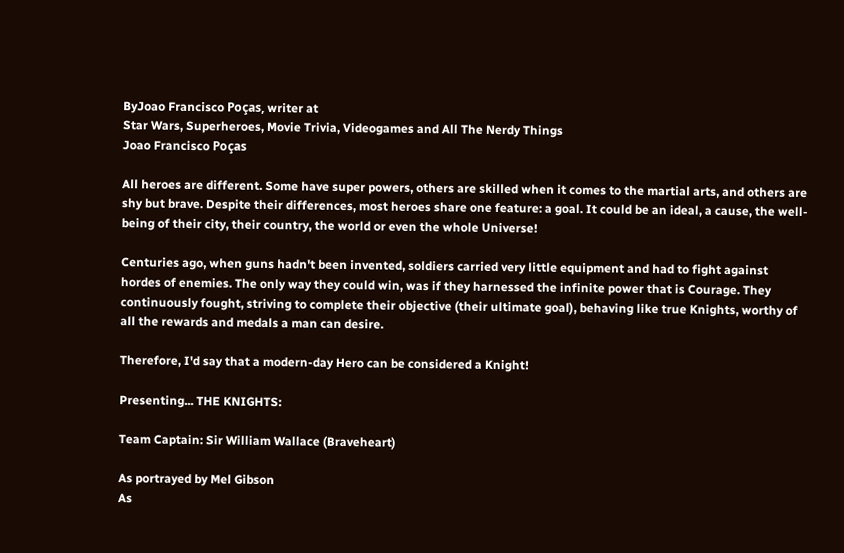ByJoao Francisco Poças, writer at
Star Wars, Superheroes, Movie Trivia, Videogames and All The Nerdy Things
Joao Francisco Poças

All heroes are different. Some have super powers, others are skilled when it comes to the martial arts, and others are shy but brave. Despite their differences, most heroes share one feature: a goal. It could be an ideal, a cause, the well-being of their city, their country, the world or even the whole Universe!

Centuries ago, when guns hadn't been invented, soldiers carried very little equipment and had to fight against hordes of enemies. The only way they could win, was if they harnessed the infinite power that is Courage. They continuously fought, striving to complete their objective (their ultimate goal), behaving like true Knights, worthy of all the rewards and medals a man can desire.

Therefore, I'd say that a modern-day Hero can be considered a Knight!

Presenting... THE KNIGHTS:

Team Captain: Sir William Wallace (Braveheart)

As portrayed by Mel Gibson
As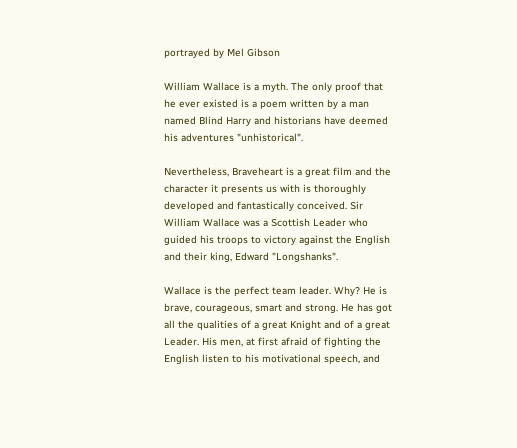portrayed by Mel Gibson

William Wallace is a myth. The only proof that he ever existed is a poem written by a man named Blind Harry and historians have deemed his adventures "unhistorical".

Nevertheless, Braveheart is a great film and the character it presents us with is thoroughly developed and fantastically conceived. Sir William Wallace was a Scottish Leader who guided his troops to victory against the English and their king, Edward "Longshanks".

Wallace is the perfect team leader. Why? He is brave, courageous, smart and strong. He has got all the qualities of a great Knight and of a great Leader. His men, at first afraid of fighting the English listen to his motivational speech, and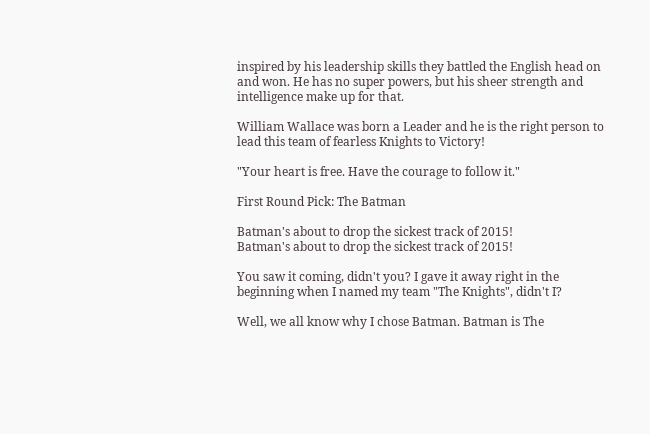inspired by his leadership skills they battled the English head on and won. He has no super powers, but his sheer strength and intelligence make up for that.

William Wallace was born a Leader and he is the right person to lead this team of fearless Knights to Victory!

"Your heart is free. Have the courage to follow it."

First Round Pick: The Batman

Batman's about to drop the sickest track of 2015!
Batman's about to drop the sickest track of 2015!

You saw it coming, didn't you? I gave it away right in the beginning when I named my team "The Knights", didn't I?

Well, we all know why I chose Batman. Batman is The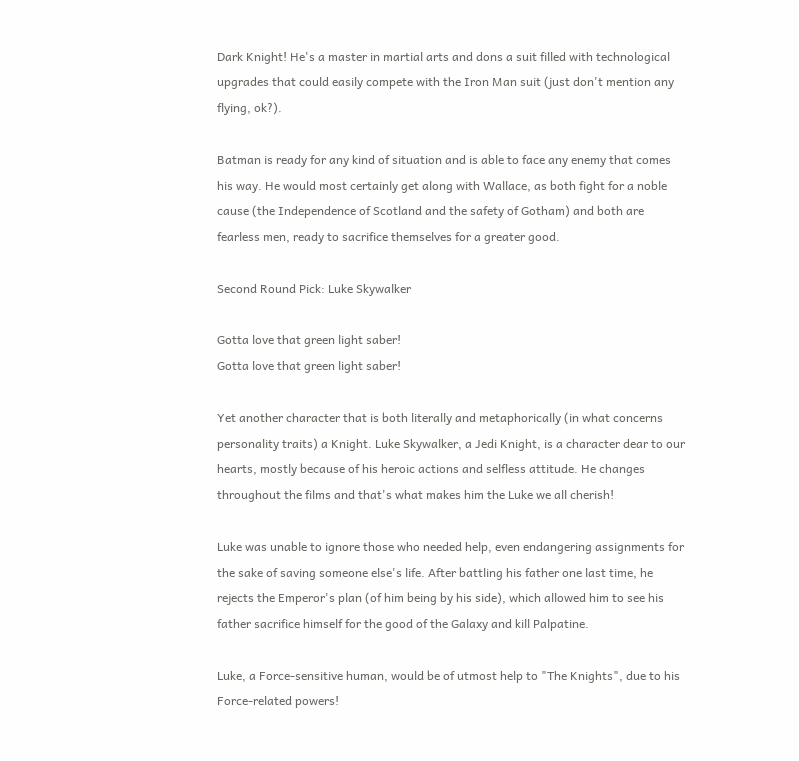Dark Knight! He's a master in martial arts and dons a suit filled with technological upgrades that could easily compete with the Iron Man suit (just don't mention any flying, ok?).

Batman is ready for any kind of situation and is able to face any enemy that comes his way. He would most certainly get along with Wallace, as both fight for a noble cause (the Independence of Scotland and the safety of Gotham) and both are fearless men, ready to sacrifice themselves for a greater good.

Second Round Pick: Luke Skywalker

Gotta love that green light saber!
Gotta love that green light saber!

Yet another character that is both literally and metaphorically (in what concerns personality traits) a Knight. Luke Skywalker, a Jedi Knight, is a character dear to our hearts, mostly because of his heroic actions and selfless attitude. He changes throughout the films and that's what makes him the Luke we all cherish!

Luke was unable to ignore those who needed help, even endangering assignments for the sake of saving someone else's life. After battling his father one last time, he rejects the Emperor's plan (of him being by his side), which allowed him to see his father sacrifice himself for the good of the Galaxy and kill Palpatine.

Luke, a Force-sensitive human, would be of utmost help to "The Knights", due to his Force-related powers!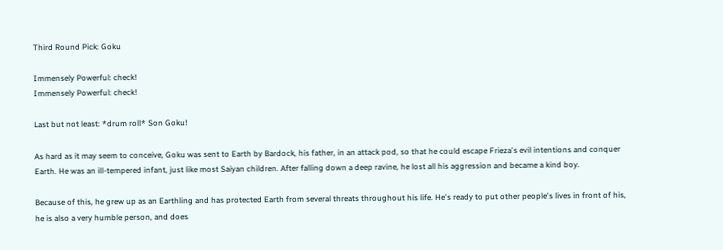Third Round Pick: Goku

Immensely Powerful: check!
Immensely Powerful: check!

Last but not least: *drum roll* Son Goku!

As hard as it may seem to conceive, Goku was sent to Earth by Bardock, his father, in an attack pod, so that he could escape Frieza's evil intentions and conquer Earth. He was an ill-tempered infant, just like most Saiyan children. After falling down a deep ravine, he lost all his aggression and became a kind boy.

Because of this, he grew up as an Earthling and has protected Earth from several threats throughout his life. He's ready to put other people's lives in front of his, he is also a very humble person, and does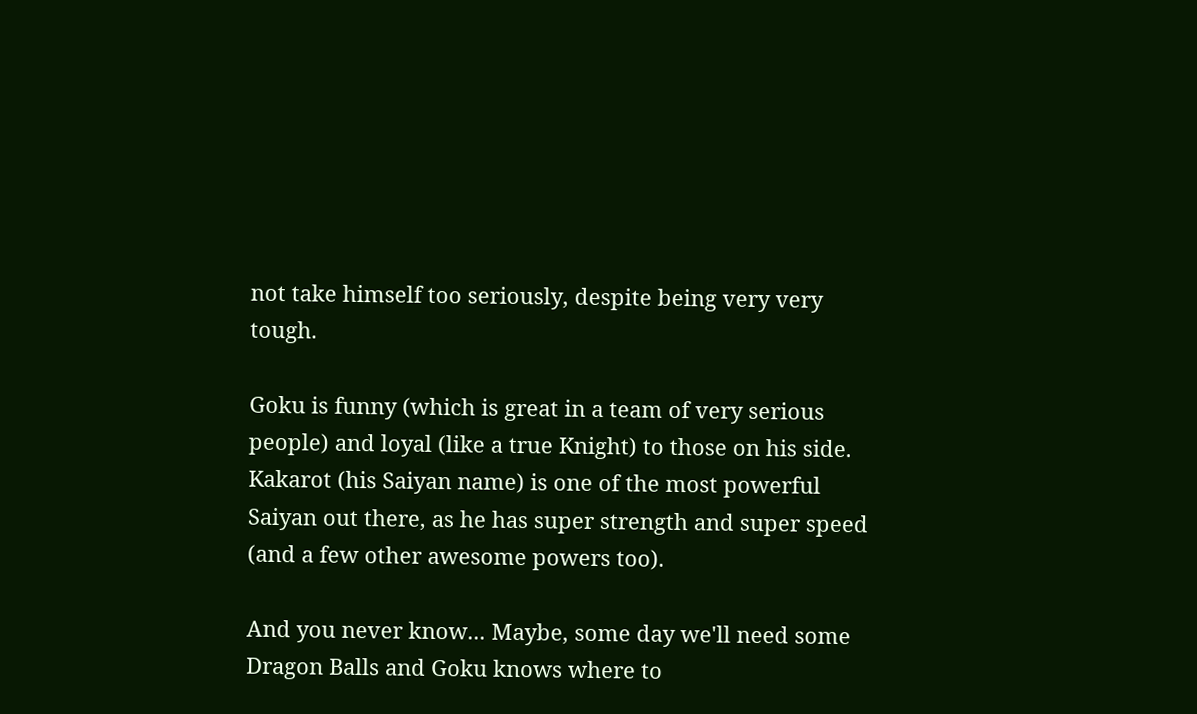not take himself too seriously, despite being very very tough.

Goku is funny (which is great in a team of very serious people) and loyal (like a true Knight) to those on his side. Kakarot (his Saiyan name) is one of the most powerful Saiyan out there, as he has super strength and super speed (and a few other awesome powers too).

And you never know... Maybe, some day we'll need some Dragon Balls and Goku knows where to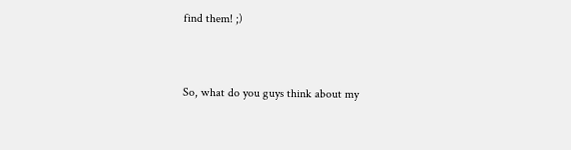find them! ;)


So, what do you guys think about my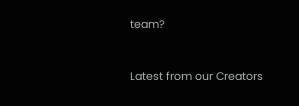team?


Latest from our Creators